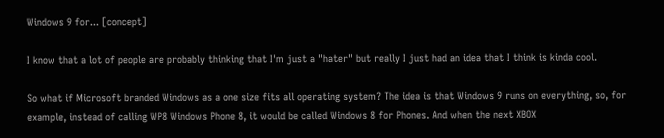Windows 9 for... [concept]

I know that a lot of people are probably thinking that I'm just a "hater" but really I just had an idea that I think is kinda cool.

So what if Microsoft branded Windows as a one size fits all operating system? The idea is that Windows 9 runs on everything, so, for example, instead of calling WP8 Windows Phone 8, it would be called Windows 8 for Phones. And when the next XBOX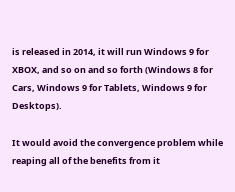is released in 2014, it will run Windows 9 for XBOX, and so on and so forth (Windows 8 for Cars, Windows 9 for Tablets, Windows 9 for Desktops).

It would avoid the convergence problem while reaping all of the benefits from it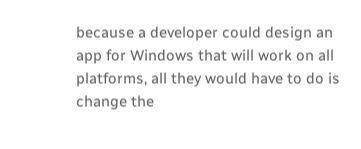because a developer could design an app for Windows that will work on all platforms, all they would have to do is change the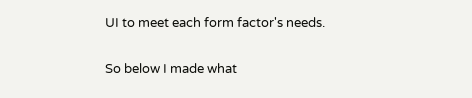UI to meet each form factor's needs.

So below I made what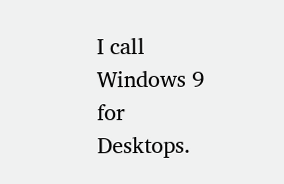I call Windows 9 for Desktops.